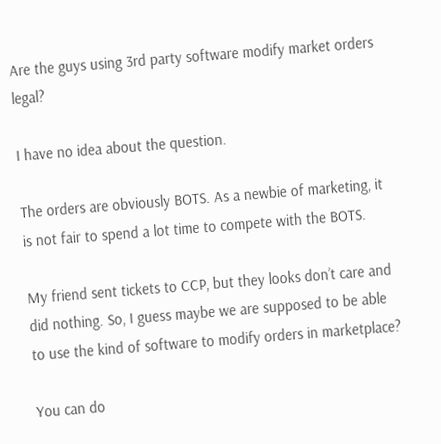Are the guys using 3rd party software modify market orders legal?

I have no idea about the question.

The orders are obviously BOTS. As a newbie of marketing, it is not fair to spend a lot time to compete with the BOTS.

My friend sent tickets to CCP, but they looks don’t care and did nothing. So, I guess maybe we are supposed to be able to use the kind of software to modify orders in marketplace?

You can do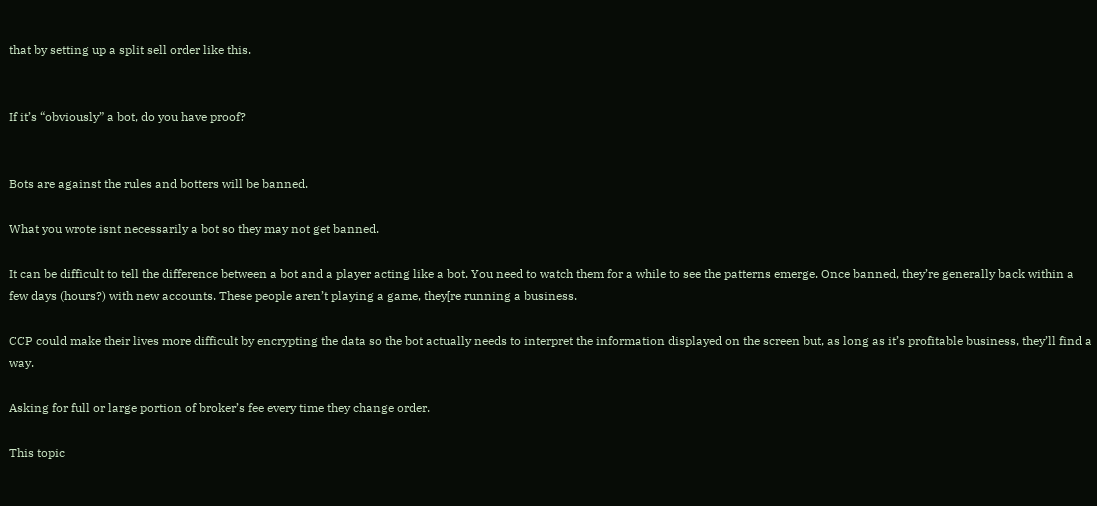that by setting up a split sell order like this.


If it’s “obviously” a bot, do you have proof?


Bots are against the rules and botters will be banned.

What you wrote isnt necessarily a bot so they may not get banned.

It can be difficult to tell the difference between a bot and a player acting like a bot. You need to watch them for a while to see the patterns emerge. Once banned, they’re generally back within a few days (hours?) with new accounts. These people aren’t playing a game, they[re running a business.

CCP could make their lives more difficult by encrypting the data so the bot actually needs to interpret the information displayed on the screen but, as long as it’s profitable business, they’ll find a way.

Asking for full or large portion of broker’s fee every time they change order.

This topic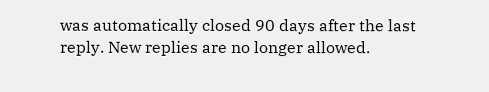was automatically closed 90 days after the last reply. New replies are no longer allowed.